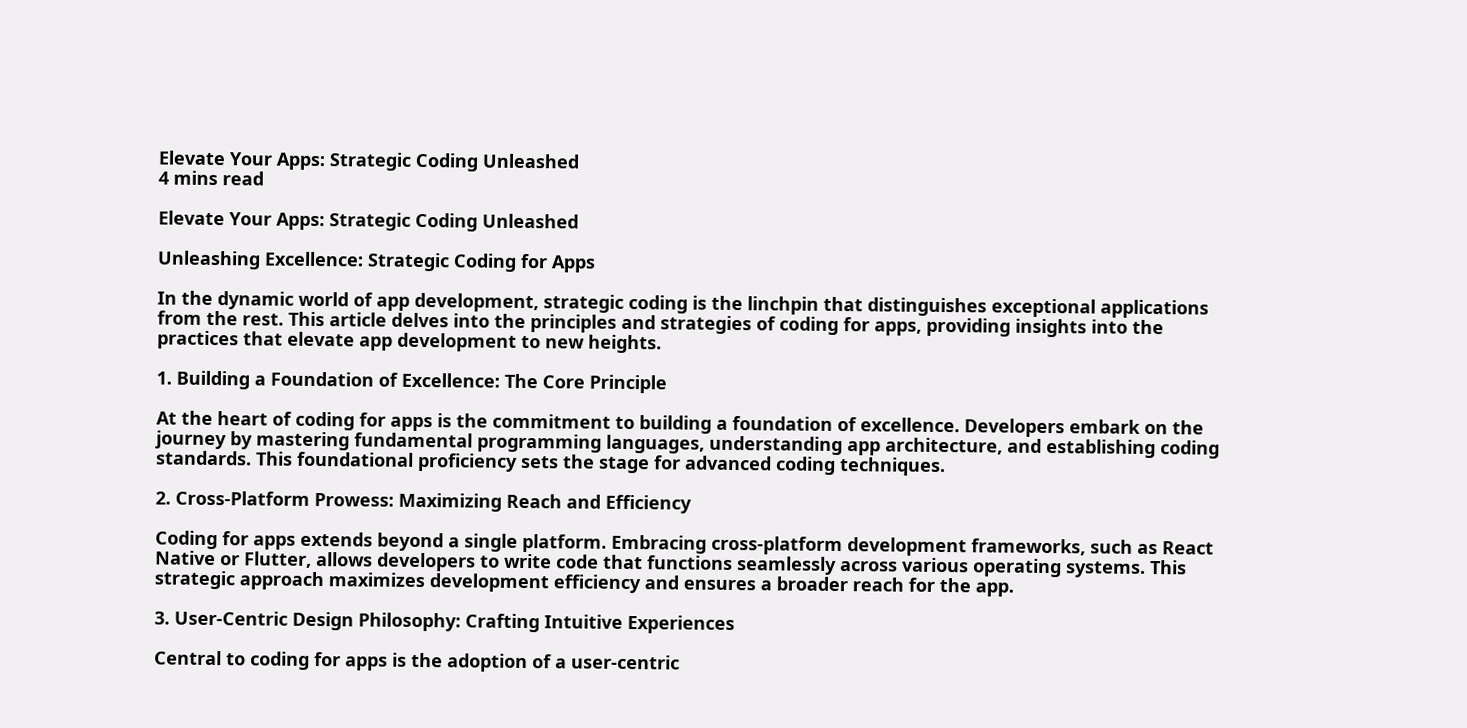Elevate Your Apps: Strategic Coding Unleashed
4 mins read

Elevate Your Apps: Strategic Coding Unleashed

Unleashing Excellence: Strategic Coding for Apps

In the dynamic world of app development, strategic coding is the linchpin that distinguishes exceptional applications from the rest. This article delves into the principles and strategies of coding for apps, providing insights into the practices that elevate app development to new heights.

1. Building a Foundation of Excellence: The Core Principle

At the heart of coding for apps is the commitment to building a foundation of excellence. Developers embark on the journey by mastering fundamental programming languages, understanding app architecture, and establishing coding standards. This foundational proficiency sets the stage for advanced coding techniques.

2. Cross-Platform Prowess: Maximizing Reach and Efficiency

Coding for apps extends beyond a single platform. Embracing cross-platform development frameworks, such as React Native or Flutter, allows developers to write code that functions seamlessly across various operating systems. This strategic approach maximizes development efficiency and ensures a broader reach for the app.

3. User-Centric Design Philosophy: Crafting Intuitive Experiences

Central to coding for apps is the adoption of a user-centric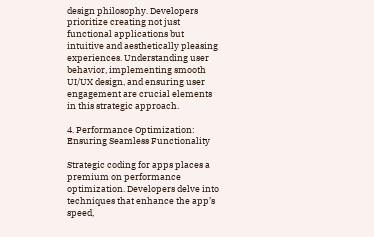design philosophy. Developers prioritize creating not just functional applications but intuitive and aesthetically pleasing experiences. Understanding user behavior, implementing smooth UI/UX design, and ensuring user engagement are crucial elements in this strategic approach.

4. Performance Optimization: Ensuring Seamless Functionality

Strategic coding for apps places a premium on performance optimization. Developers delve into techniques that enhance the app’s speed,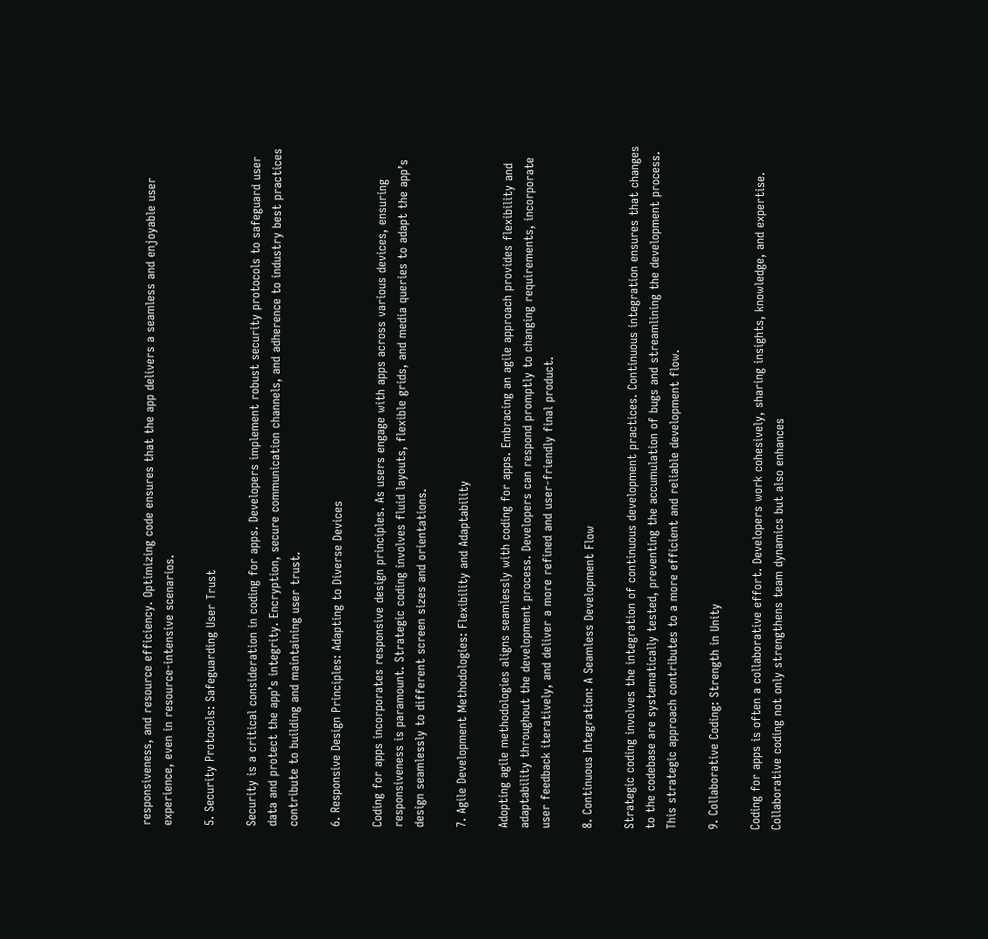responsiveness, and resource efficiency. Optimizing code ensures that the app delivers a seamless and enjoyable user experience, even in resource-intensive scenarios.

5. Security Protocols: Safeguarding User Trust

Security is a critical consideration in coding for apps. Developers implement robust security protocols to safeguard user data and protect the app’s integrity. Encryption, secure communication channels, and adherence to industry best practices contribute to building and maintaining user trust.

6. Responsive Design Principles: Adapting to Diverse Devices

Coding for apps incorporates responsive design principles. As users engage with apps across various devices, ensuring responsiveness is paramount. Strategic coding involves fluid layouts, flexible grids, and media queries to adapt the app’s design seamlessly to different screen sizes and orientations.

7. Agile Development Methodologies: Flexibility and Adaptability

Adopting agile methodologies aligns seamlessly with coding for apps. Embracing an agile approach provides flexibility and adaptability throughout the development process. Developers can respond promptly to changing requirements, incorporate user feedback iteratively, and deliver a more refined and user-friendly final product.

8. Continuous Integration: A Seamless Development Flow

Strategic coding involves the integration of continuous development practices. Continuous integration ensures that changes to the codebase are systematically tested, preventing the accumulation of bugs and streamlining the development process. This strategic approach contributes to a more efficient and reliable development flow.

9. Collaborative Coding: Strength in Unity

Coding for apps is often a collaborative effort. Developers work cohesively, sharing insights, knowledge, and expertise. Collaborative coding not only strengthens team dynamics but also enhances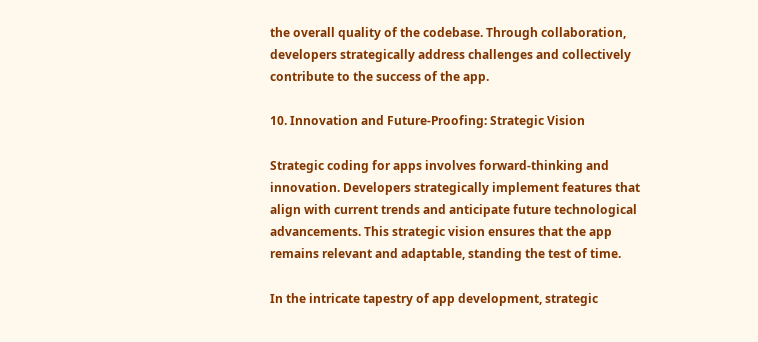the overall quality of the codebase. Through collaboration, developers strategically address challenges and collectively contribute to the success of the app.

10. Innovation and Future-Proofing: Strategic Vision

Strategic coding for apps involves forward-thinking and innovation. Developers strategically implement features that align with current trends and anticipate future technological advancements. This strategic vision ensures that the app remains relevant and adaptable, standing the test of time.

In the intricate tapestry of app development, strategic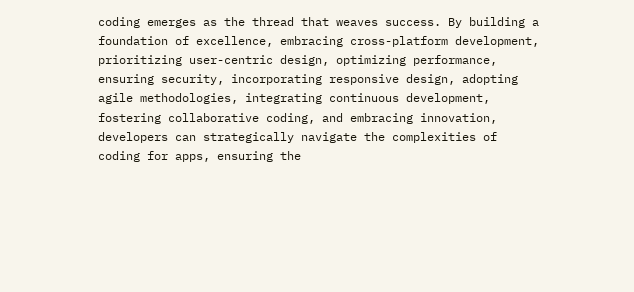coding emerges as the thread that weaves success. By building a foundation of excellence, embracing cross-platform development, prioritizing user-centric design, optimizing performance, ensuring security, incorporating responsive design, adopting agile methodologies, integrating continuous development, fostering collaborative coding, and embracing innovation, developers can strategically navigate the complexities of coding for apps, ensuring the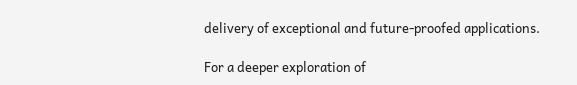delivery of exceptional and future-proofed applications.

For a deeper exploration of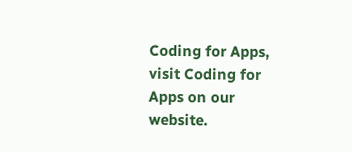Coding for Apps, visit Coding for Apps on our website.